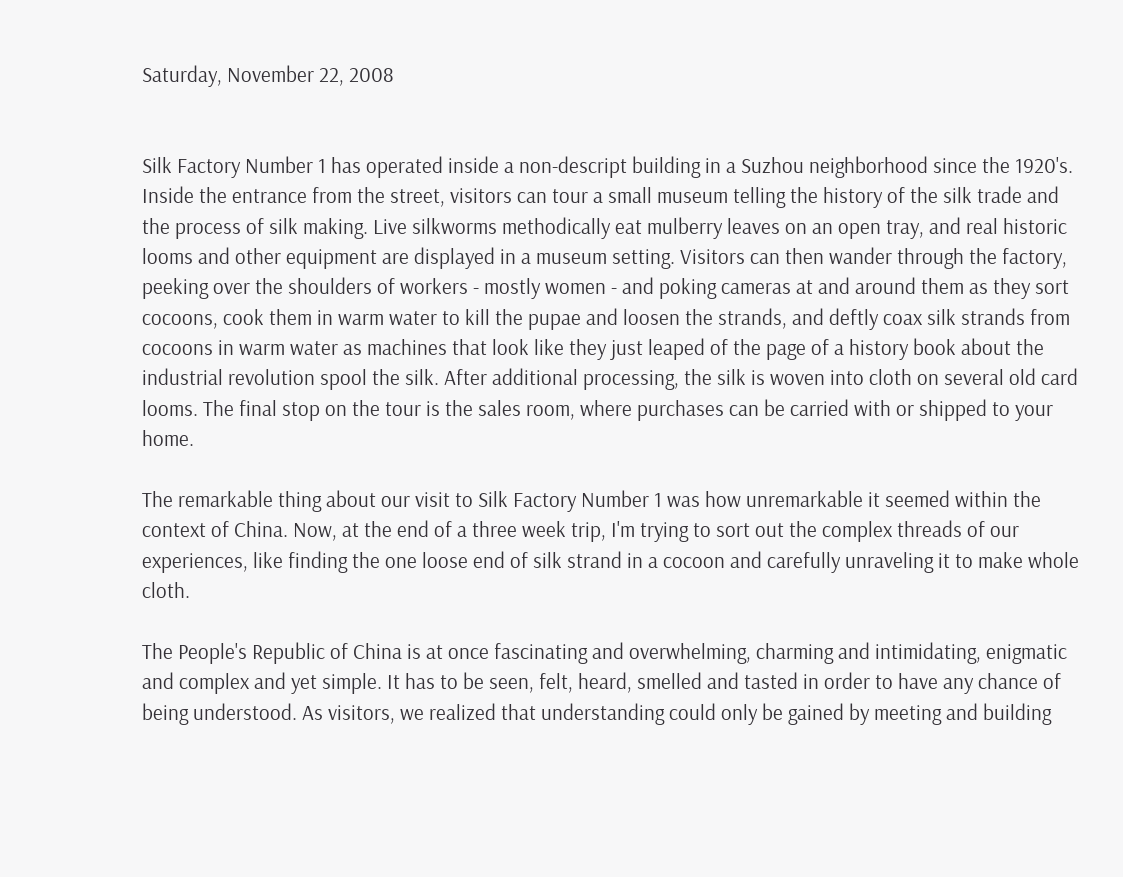Saturday, November 22, 2008


Silk Factory Number 1 has operated inside a non-descript building in a Suzhou neighborhood since the 1920's. Inside the entrance from the street, visitors can tour a small museum telling the history of the silk trade and the process of silk making. Live silkworms methodically eat mulberry leaves on an open tray, and real historic looms and other equipment are displayed in a museum setting. Visitors can then wander through the factory, peeking over the shoulders of workers - mostly women - and poking cameras at and around them as they sort cocoons, cook them in warm water to kill the pupae and loosen the strands, and deftly coax silk strands from cocoons in warm water as machines that look like they just leaped of the page of a history book about the industrial revolution spool the silk. After additional processing, the silk is woven into cloth on several old card looms. The final stop on the tour is the sales room, where purchases can be carried with or shipped to your home.

The remarkable thing about our visit to Silk Factory Number 1 was how unremarkable it seemed within the context of China. Now, at the end of a three week trip, I'm trying to sort out the complex threads of our experiences, like finding the one loose end of silk strand in a cocoon and carefully unraveling it to make whole cloth.

The People's Republic of China is at once fascinating and overwhelming, charming and intimidating, enigmatic and complex and yet simple. It has to be seen, felt, heard, smelled and tasted in order to have any chance of being understood. As visitors, we realized that understanding could only be gained by meeting and building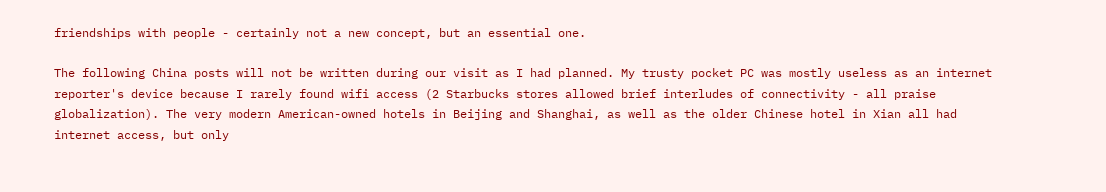friendships with people - certainly not a new concept, but an essential one.

The following China posts will not be written during our visit as I had planned. My trusty pocket PC was mostly useless as an internet reporter's device because I rarely found wifi access (2 Starbucks stores allowed brief interludes of connectivity - all praise globalization). The very modern American-owned hotels in Beijing and Shanghai, as well as the older Chinese hotel in Xian all had internet access, but only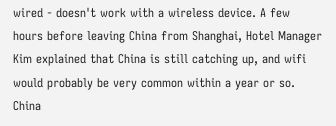wired - doesn't work with a wireless device. A few hours before leaving China from Shanghai, Hotel Manager Kim explained that China is still catching up, and wifi would probably be very common within a year or so. China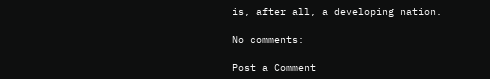is, after all, a developing nation.

No comments:

Post a Comment